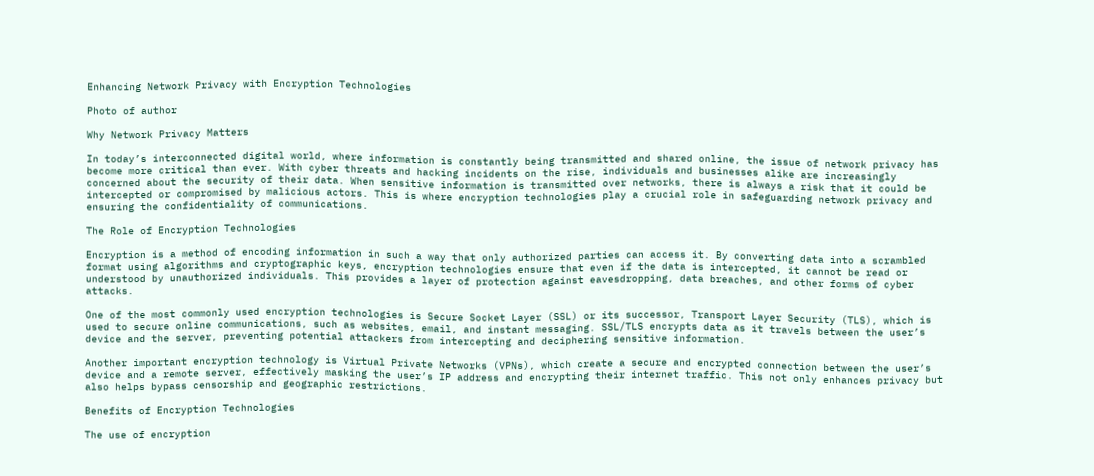Enhancing Network Privacy with Encryption Technologies

Photo of author

Why Network Privacy Matters

In today’s interconnected digital world, where information is constantly being transmitted and shared online, the issue of network privacy has become more critical than ever. With cyber threats and hacking incidents on the rise, individuals and businesses alike are increasingly concerned about the security of their data. When sensitive information is transmitted over networks, there is always a risk that it could be intercepted or compromised by malicious actors. This is where encryption technologies play a crucial role in safeguarding network privacy and ensuring the confidentiality of communications.

The Role of Encryption Technologies

Encryption is a method of encoding information in such a way that only authorized parties can access it. By converting data into a scrambled format using algorithms and cryptographic keys, encryption technologies ensure that even if the data is intercepted, it cannot be read or understood by unauthorized individuals. This provides a layer of protection against eavesdropping, data breaches, and other forms of cyber attacks.

One of the most commonly used encryption technologies is Secure Socket Layer (SSL) or its successor, Transport Layer Security (TLS), which is used to secure online communications, such as websites, email, and instant messaging. SSL/TLS encrypts data as it travels between the user’s device and the server, preventing potential attackers from intercepting and deciphering sensitive information.

Another important encryption technology is Virtual Private Networks (VPNs), which create a secure and encrypted connection between the user’s device and a remote server, effectively masking the user’s IP address and encrypting their internet traffic. This not only enhances privacy but also helps bypass censorship and geographic restrictions.

Benefits of Encryption Technologies

The use of encryption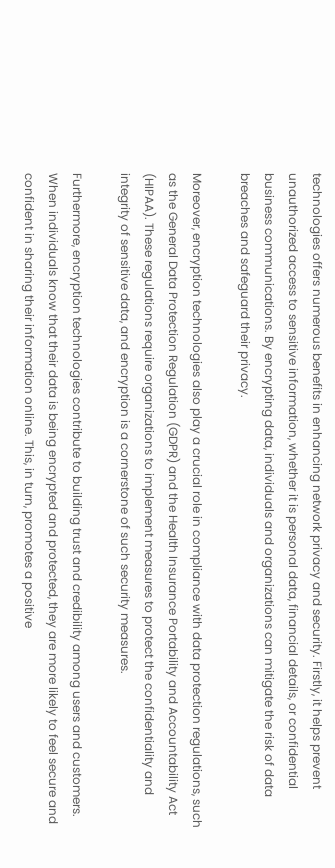technologies offers numerous benefits in enhancing network privacy and security. Firstly, it helps prevent unauthorized access to sensitive information, whether it is personal data, financial details, or confidential business communications. By encrypting data, individuals and organizations can mitigate the risk of data breaches and safeguard their privacy.

Moreover, encryption technologies also play a crucial role in compliance with data protection regulations, such as the General Data Protection Regulation (GDPR) and the Health Insurance Portability and Accountability Act (HIPAA). These regulations require organizations to implement measures to protect the confidentiality and integrity of sensitive data, and encryption is a cornerstone of such security measures.

Furthermore, encryption technologies contribute to building trust and credibility among users and customers. When individuals know that their data is being encrypted and protected, they are more likely to feel secure and confident in sharing their information online. This, in turn, promotes a positive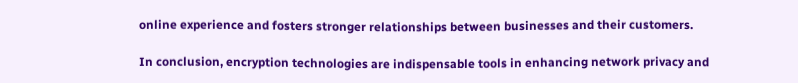online experience and fosters stronger relationships between businesses and their customers.

In conclusion, encryption technologies are indispensable tools in enhancing network privacy and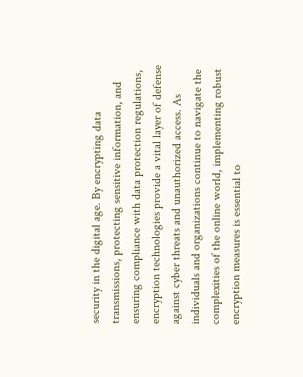security in the digital age. By encrypting data transmissions, protecting sensitive information, and ensuring compliance with data protection regulations, encryption technologies provide a vital layer of defense against cyber threats and unauthorized access. As individuals and organizations continue to navigate the complexities of the online world, implementing robust encryption measures is essential to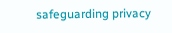safeguarding privacy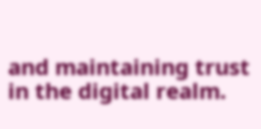and maintaining trust in the digital realm.